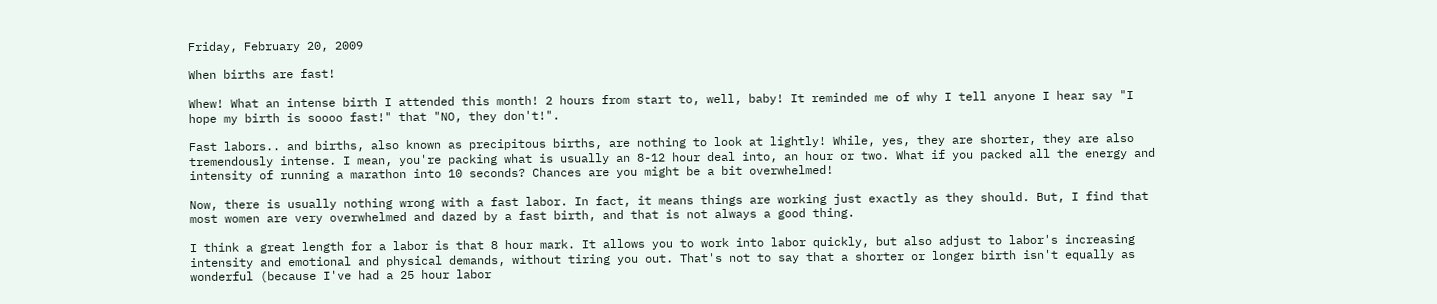Friday, February 20, 2009

When births are fast!

Whew! What an intense birth I attended this month! 2 hours from start to, well, baby! It reminded me of why I tell anyone I hear say "I hope my birth is soooo fast!" that "NO, they don't!".

Fast labors.. and births, also known as precipitous births, are nothing to look at lightly! While, yes, they are shorter, they are also tremendously intense. I mean, you're packing what is usually an 8-12 hour deal into, an hour or two. What if you packed all the energy and intensity of running a marathon into 10 seconds? Chances are you might be a bit overwhelmed!

Now, there is usually nothing wrong with a fast labor. In fact, it means things are working just exactly as they should. But, I find that most women are very overwhelmed and dazed by a fast birth, and that is not always a good thing.

I think a great length for a labor is that 8 hour mark. It allows you to work into labor quickly, but also adjust to labor's increasing intensity and emotional and physical demands, without tiring you out. That's not to say that a shorter or longer birth isn't equally as wonderful (because I've had a 25 hour labor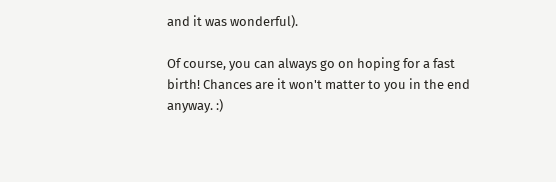and it was wonderful).

Of course, you can always go on hoping for a fast birth! Chances are it won't matter to you in the end anyway. :)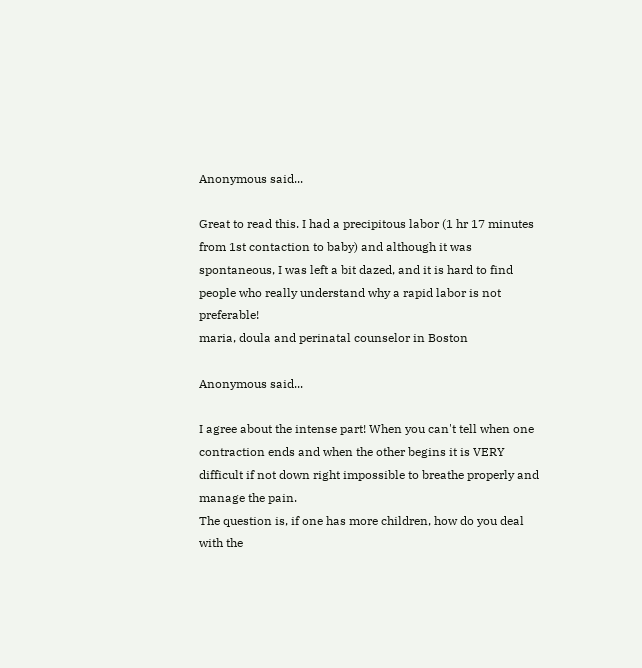Anonymous said...

Great to read this. I had a precipitous labor (1 hr 17 minutes from 1st contaction to baby) and although it was spontaneous, I was left a bit dazed, and it is hard to find people who really understand why a rapid labor is not preferable!
maria, doula and perinatal counselor in Boston

Anonymous said...

I agree about the intense part! When you can't tell when one contraction ends and when the other begins it is VERY difficult if not down right impossible to breathe properly and manage the pain.
The question is, if one has more children, how do you deal with the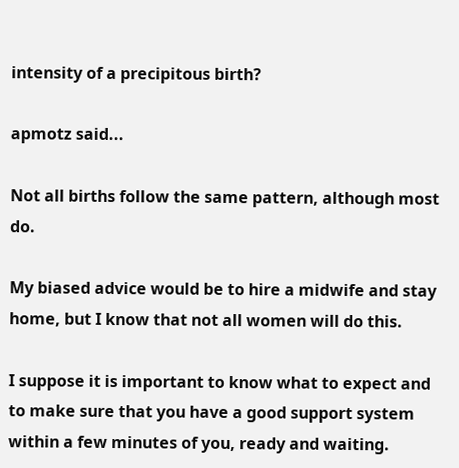intensity of a precipitous birth?

apmotz said...

Not all births follow the same pattern, although most do.

My biased advice would be to hire a midwife and stay home, but I know that not all women will do this.

I suppose it is important to know what to expect and to make sure that you have a good support system within a few minutes of you, ready and waiting.